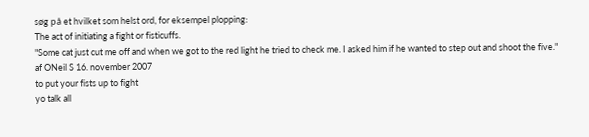søg på et hvilket som helst ord, for eksempel plopping:
The act of initiating a fight or fisticuffs.
"Some cat just cut me off and when we got to the red light he tried to check me. I asked him if he wanted to step out and shoot the five."
af ONeil S 16. november 2007
to put your fists up to fight
yo talk all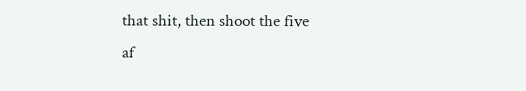that shit, then shoot the five
af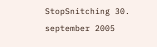StopSnitching 30. september 2005